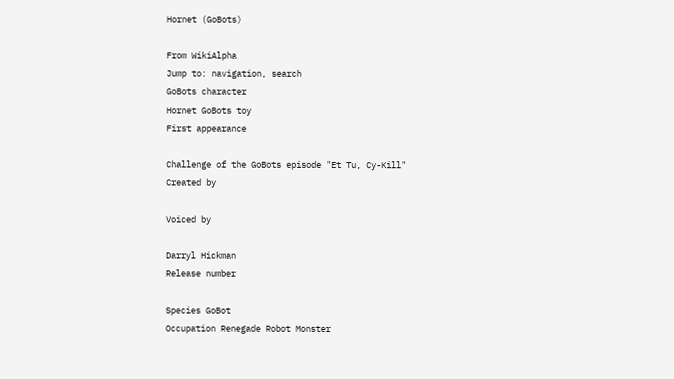Hornet (GoBots)

From WikiAlpha
Jump to: navigation, search
GoBots character
Hornet GoBots toy
First appearance

Challenge of the GoBots episode "Et Tu, Cy-Kill"
Created by

Voiced by

Darryl Hickman
Release number

Species GoBot
Occupation Renegade Robot Monster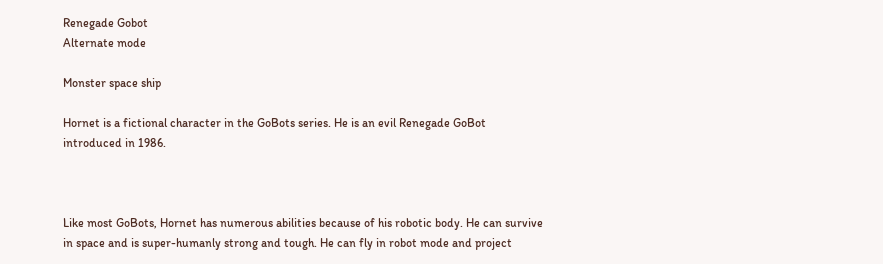Renegade Gobot
Alternate mode

Monster space ship

Hornet is a fictional character in the GoBots series. He is an evil Renegade GoBot introduced in 1986.



Like most GoBots, Hornet has numerous abilities because of his robotic body. He can survive in space and is super-humanly strong and tough. He can fly in robot mode and project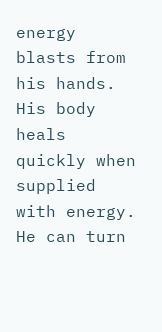energy blasts from his hands. His body heals quickly when supplied with energy. He can turn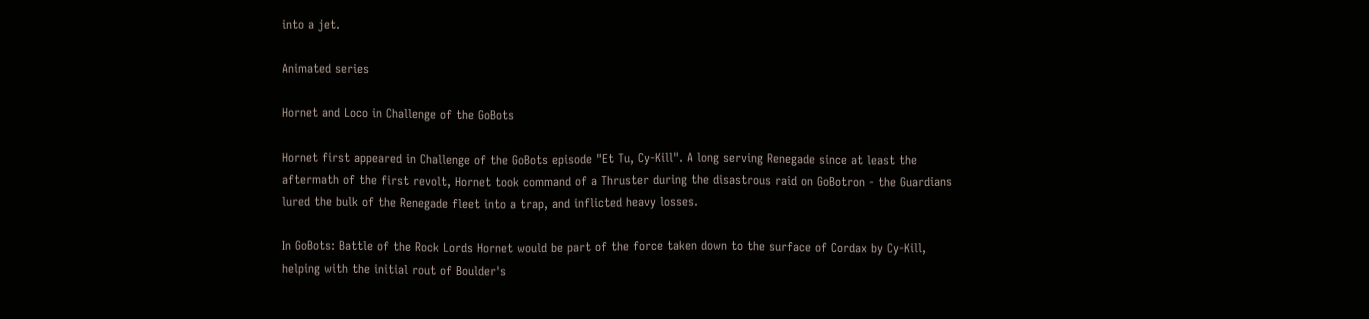into a jet.

Animated series

Hornet and Loco in Challenge of the GoBots

Hornet first appeared in Challenge of the GoBots episode "Et Tu, Cy-Kill". A long serving Renegade since at least the aftermath of the first revolt, Hornet took command of a Thruster during the disastrous raid on GoBotron - the Guardians lured the bulk of the Renegade fleet into a trap, and inflicted heavy losses.

In GoBots: Battle of the Rock Lords Hornet would be part of the force taken down to the surface of Cordax by Cy-Kill, helping with the initial rout of Boulder's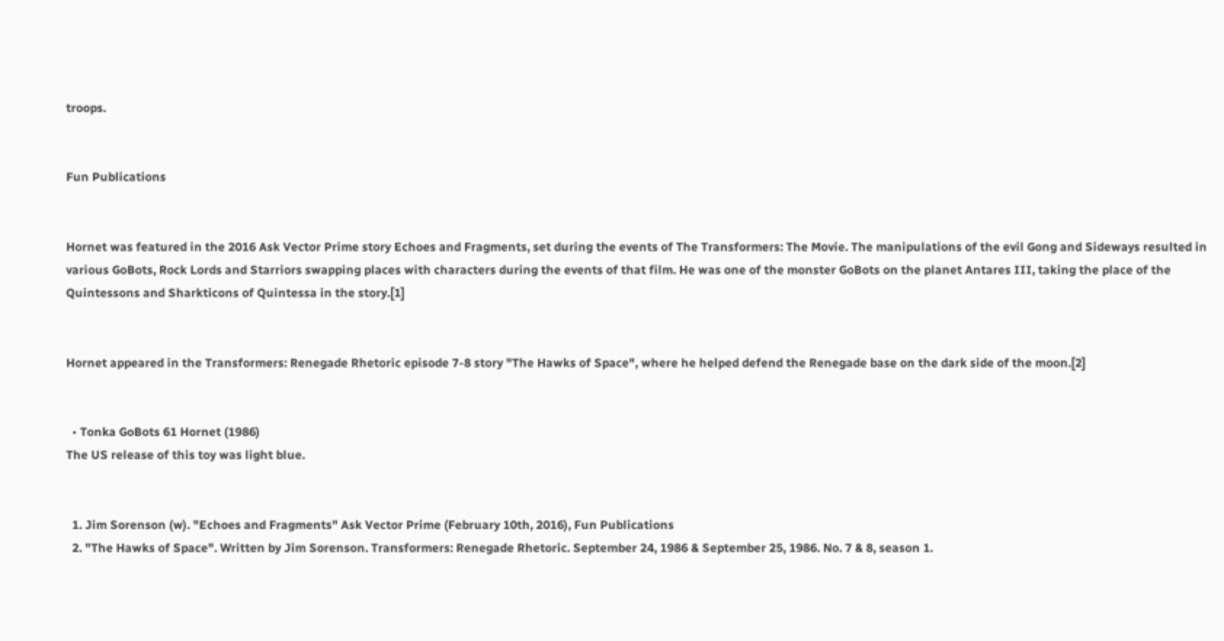troops.


Fun Publications


Hornet was featured in the 2016 Ask Vector Prime story Echoes and Fragments, set during the events of The Transformers: The Movie. The manipulations of the evil Gong and Sideways resulted in various GoBots, Rock Lords and Starriors swapping places with characters during the events of that film. He was one of the monster GoBots on the planet Antares III, taking the place of the Quintessons and Sharkticons of Quintessa in the story.[1]


Hornet appeared in the Transformers: Renegade Rhetoric episode 7-8 story "The Hawks of Space", where he helped defend the Renegade base on the dark side of the moon.[2]


  • Tonka GoBots 61 Hornet (1986)
The US release of this toy was light blue.


  1. Jim Sorenson (w). "Echoes and Fragments" Ask Vector Prime (February 10th, 2016), Fun Publications
  2. "The Hawks of Space". Written by Jim Sorenson. Transformers: Renegade Rhetoric. September 24, 1986 & September 25, 1986. No. 7 & 8, season 1.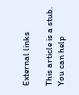External links

This article is a stub. You can help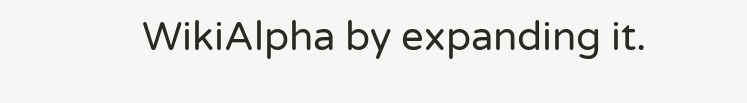WikiAlpha by expanding it.